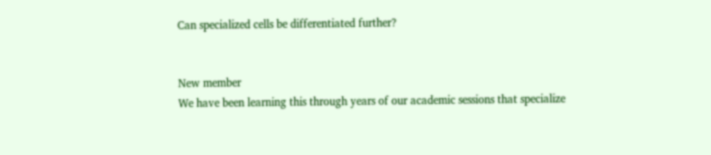Can specialized cells be differentiated further?


New member
We have been learning this through years of our academic sessions that specialize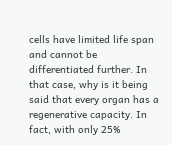cells have limited life span and cannot be differentiated further. In that case, why is it being said that every organ has a regenerative capacity. In fact, with only 25%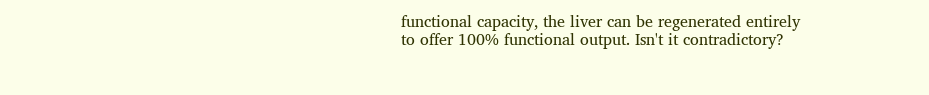functional capacity, the liver can be regenerated entirely to offer 100% functional output. Isn't it contradictory?